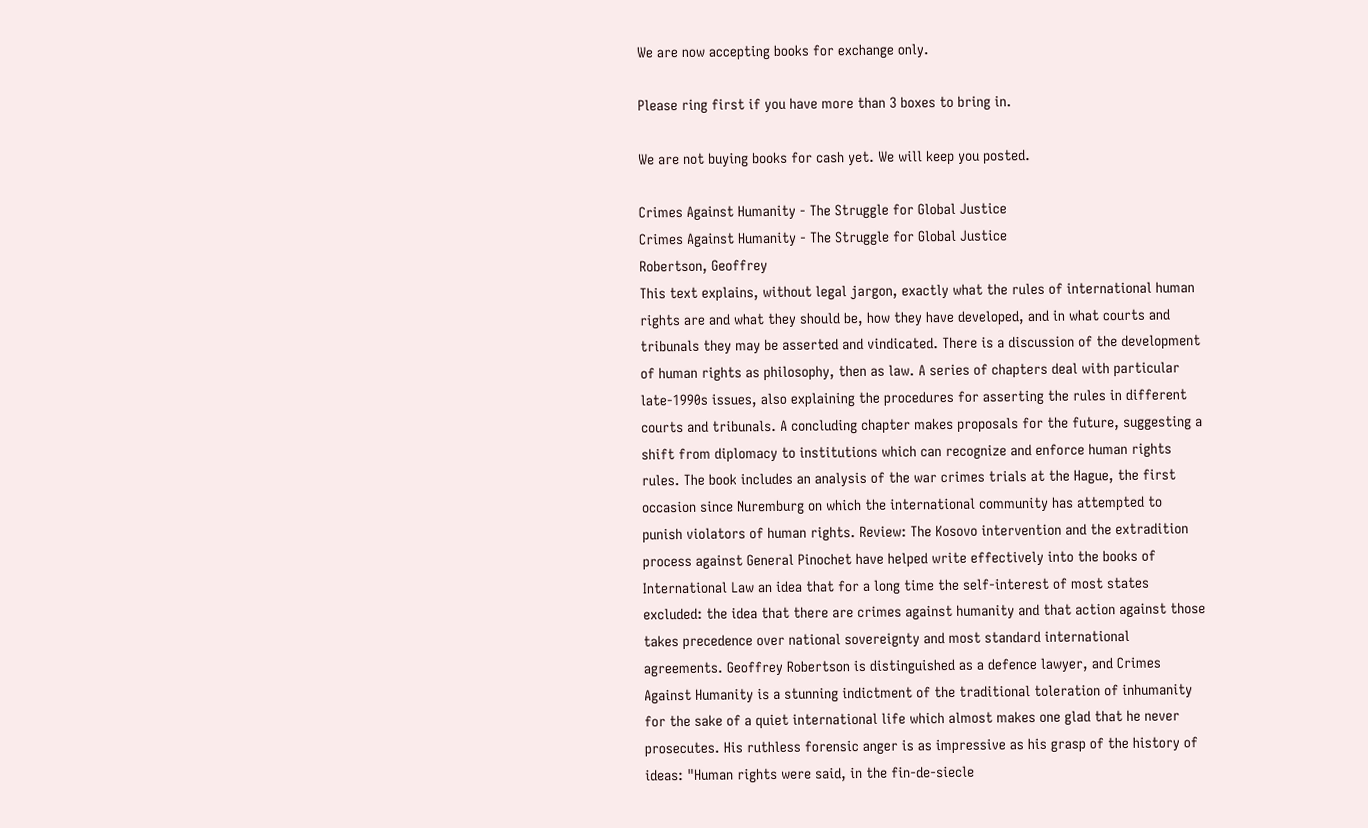We are now accepting books for exchange only.

Please ring first if you have more than 3 boxes to bring in.

We are not buying books for cash yet. We will keep you posted.

Crimes Against Humanity - The Struggle for Global Justice
Crimes Against Humanity - The Struggle for Global Justice
Robertson, Geoffrey
This text explains, without legal jargon, exactly what the rules of international human rights are and what they should be, how they have developed, and in what courts and tribunals they may be asserted and vindicated. There is a discussion of the development of human rights as philosophy, then as law. A series of chapters deal with particular late-1990s issues, also explaining the procedures for asserting the rules in different courts and tribunals. A concluding chapter makes proposals for the future, suggesting a shift from diplomacy to institutions which can recognize and enforce human rights rules. The book includes an analysis of the war crimes trials at the Hague, the first occasion since Nuremburg on which the international community has attempted to punish violators of human rights. Review: The Kosovo intervention and the extradition process against General Pinochet have helped write effectively into the books of International Law an idea that for a long time the self-interest of most states excluded: the idea that there are crimes against humanity and that action against those takes precedence over national sovereignty and most standard international agreements. Geoffrey Robertson is distinguished as a defence lawyer, and Crimes Against Humanity is a stunning indictment of the traditional toleration of inhumanity for the sake of a quiet international life which almost makes one glad that he never prosecutes. His ruthless forensic anger is as impressive as his grasp of the history of ideas: "Human rights were said, in the fin-de-siecle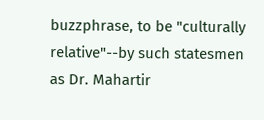buzzphrase, to be "culturally relative"--by such statesmen as Dr. Mahartir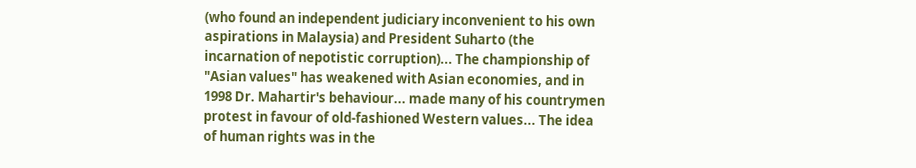(who found an independent judiciary inconvenient to his own aspirations in Malaysia) and President Suharto (the incarnation of nepotistic corruption)... The championship of "Asian values" has weakened with Asian economies, and in 1998 Dr. Mahartir's behaviour... made many of his countrymen protest in favour of old-fashioned Western values... The idea of human rights was in the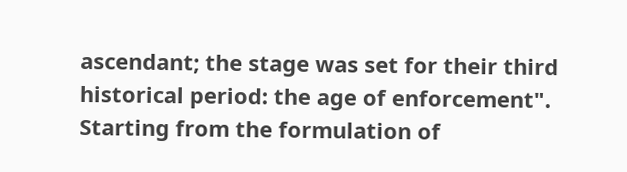ascendant; the stage was set for their third historical period: the age of enforcement". Starting from the formulation of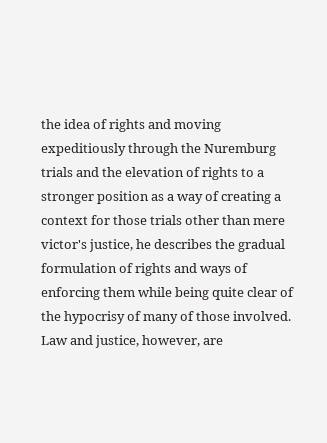the idea of rights and moving expeditiously through the Nuremburg trials and the elevation of rights to a stronger position as a way of creating a context for those trials other than mere victor's justice, he describes the gradual formulation of rights and ways of enforcing them while being quite clear of the hypocrisy of many of those involved. Law and justice, however, are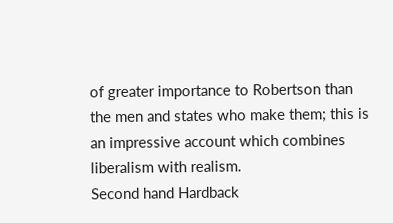of greater importance to Robertson than the men and states who make them; this is an impressive account which combines liberalism with realism.
Second hand Hardback